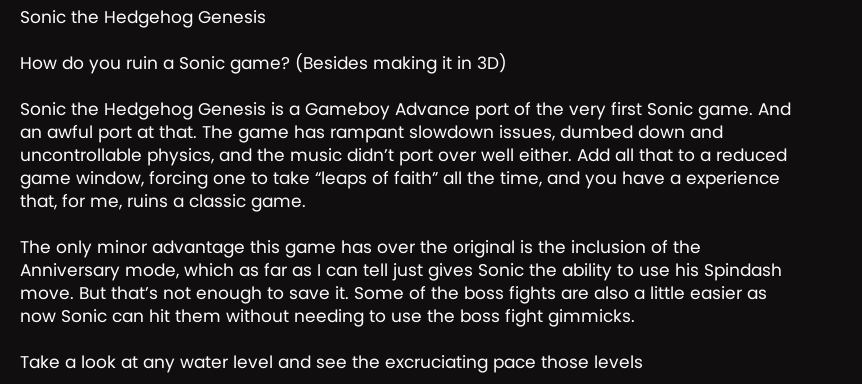Sonic the Hedgehog Genesis

How do you ruin a Sonic game? (Besides making it in 3D)

Sonic the Hedgehog Genesis is a Gameboy Advance port of the very first Sonic game. And an awful port at that. The game has rampant slowdown issues, dumbed down and uncontrollable physics, and the music didn’t port over well either. Add all that to a reduced game window, forcing one to take “leaps of faith” all the time, and you have a experience that, for me, ruins a classic game.

The only minor advantage this game has over the original is the inclusion of the Anniversary mode, which as far as I can tell just gives Sonic the ability to use his Spindash move. But that’s not enough to save it. Some of the boss fights are also a little easier as now Sonic can hit them without needing to use the boss fight gimmicks.

Take a look at any water level and see the excruciating pace those levels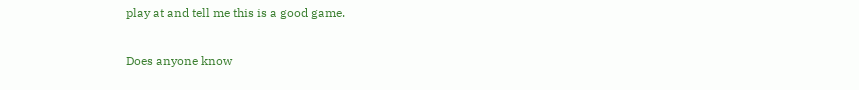play at and tell me this is a good game.

Does anyone know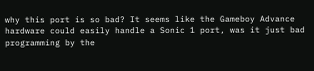why this port is so bad? It seems like the Gameboy Advance hardware could easily handle a Sonic 1 port, was it just bad programming by the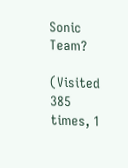Sonic Team?

(Visited 385 times, 1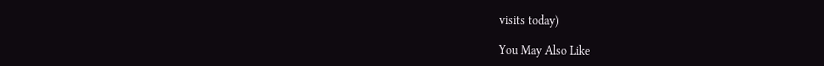visits today)

You May Also Like